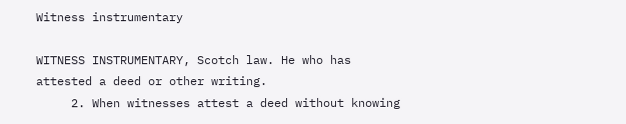Witness instrumentary

WITNESS INSTRUMENTARY, Scotch law. He who has attested a deed or other writing.
     2. When witnesses attest a deed without knowing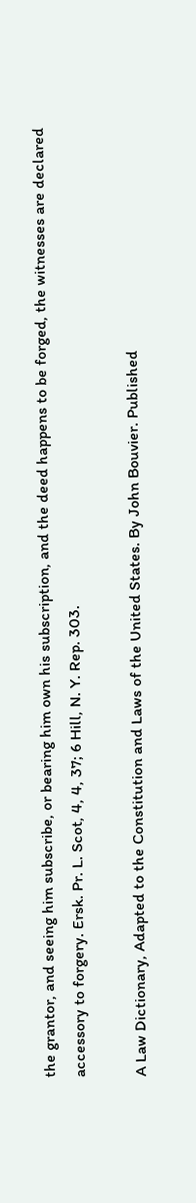the grantor, and seeing him subscribe, or bearing him own his subscription, and the deed happens to be forged, the witnesses are declared accessory to forgery. Ersk. Pr. L. Scot, 4, 4, 37; 6 Hill, N. Y. Rep. 303.

A Law Dictionary, Adapted to the Constitution and Laws of the United States. By John Bouvier. Published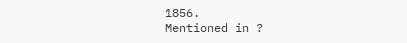1856.
Mentioned in ?